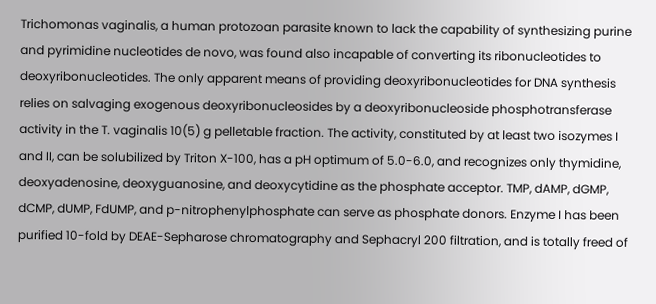Trichomonas vaginalis, a human protozoan parasite known to lack the capability of synthesizing purine and pyrimidine nucleotides de novo, was found also incapable of converting its ribonucleotides to deoxyribonucleotides. The only apparent means of providing deoxyribonucleotides for DNA synthesis relies on salvaging exogenous deoxyribonucleosides by a deoxyribonucleoside phosphotransferase activity in the T. vaginalis 10(5) g pelletable fraction. The activity, constituted by at least two isozymes I and II, can be solubilized by Triton X-100, has a pH optimum of 5.0-6.0, and recognizes only thymidine, deoxyadenosine, deoxyguanosine, and deoxycytidine as the phosphate acceptor. TMP, dAMP, dGMP, dCMP, dUMP, FdUMP, and p-nitrophenylphosphate can serve as phosphate donors. Enzyme I has been purified 10-fold by DEAE-Sepharose chromatography and Sephacryl 200 filtration, and is totally freed of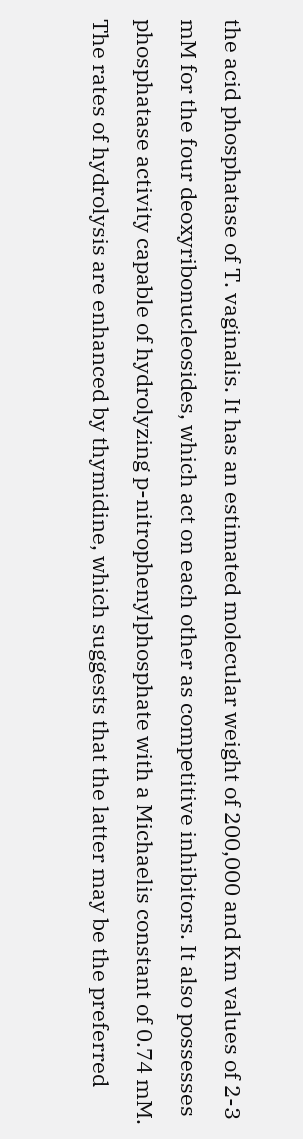the acid phosphatase of T. vaginalis. It has an estimated molecular weight of 200,000 and Km values of 2-3 mM for the four deoxyribonucleosides, which act on each other as competitive inhibitors. It also possesses phosphatase activity capable of hydrolyzing p-nitrophenylphosphate with a Michaelis constant of 0.74 mM. The rates of hydrolysis are enhanced by thymidine, which suggests that the latter may be the preferred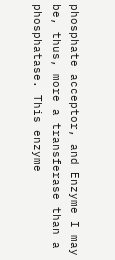phosphate acceptor, and Enzyme I may be, thus, more a transferase than a phosphatase. This enzyme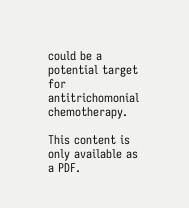could be a potential target for antitrichomonial chemotherapy.

This content is only available as a PDF.